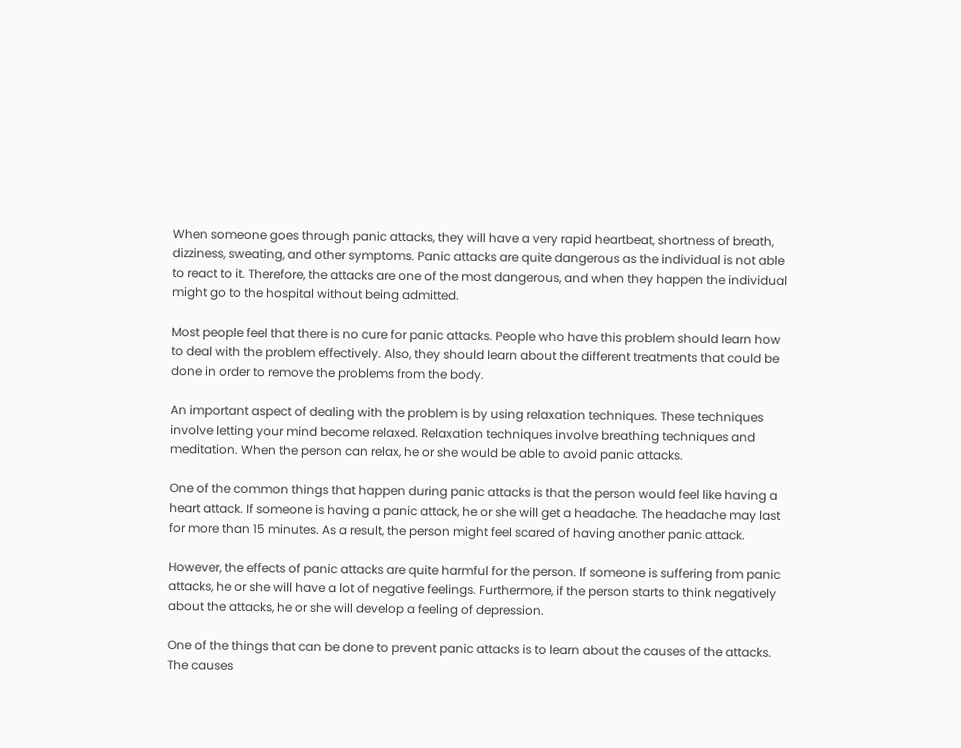When someone goes through panic attacks, they will have a very rapid heartbeat, shortness of breath, dizziness, sweating, and other symptoms. Panic attacks are quite dangerous as the individual is not able to react to it. Therefore, the attacks are one of the most dangerous, and when they happen the individual might go to the hospital without being admitted.

Most people feel that there is no cure for panic attacks. People who have this problem should learn how to deal with the problem effectively. Also, they should learn about the different treatments that could be done in order to remove the problems from the body.

An important aspect of dealing with the problem is by using relaxation techniques. These techniques involve letting your mind become relaxed. Relaxation techniques involve breathing techniques and meditation. When the person can relax, he or she would be able to avoid panic attacks.

One of the common things that happen during panic attacks is that the person would feel like having a heart attack. If someone is having a panic attack, he or she will get a headache. The headache may last for more than 15 minutes. As a result, the person might feel scared of having another panic attack.

However, the effects of panic attacks are quite harmful for the person. If someone is suffering from panic attacks, he or she will have a lot of negative feelings. Furthermore, if the person starts to think negatively about the attacks, he or she will develop a feeling of depression.

One of the things that can be done to prevent panic attacks is to learn about the causes of the attacks. The causes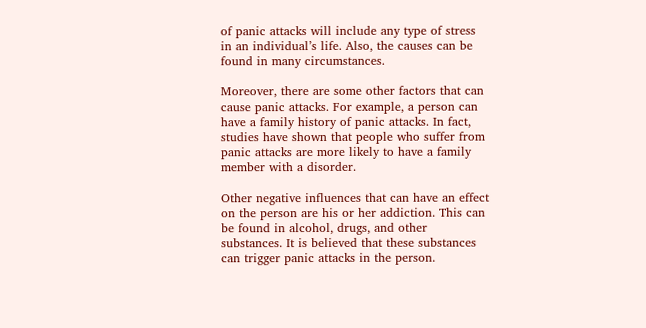of panic attacks will include any type of stress in an individual’s life. Also, the causes can be found in many circumstances.

Moreover, there are some other factors that can cause panic attacks. For example, a person can have a family history of panic attacks. In fact, studies have shown that people who suffer from panic attacks are more likely to have a family member with a disorder.

Other negative influences that can have an effect on the person are his or her addiction. This can be found in alcohol, drugs, and other substances. It is believed that these substances can trigger panic attacks in the person.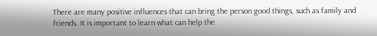There are many positive influences that can bring the person good things, such as family and friends. It is important to learn what can help the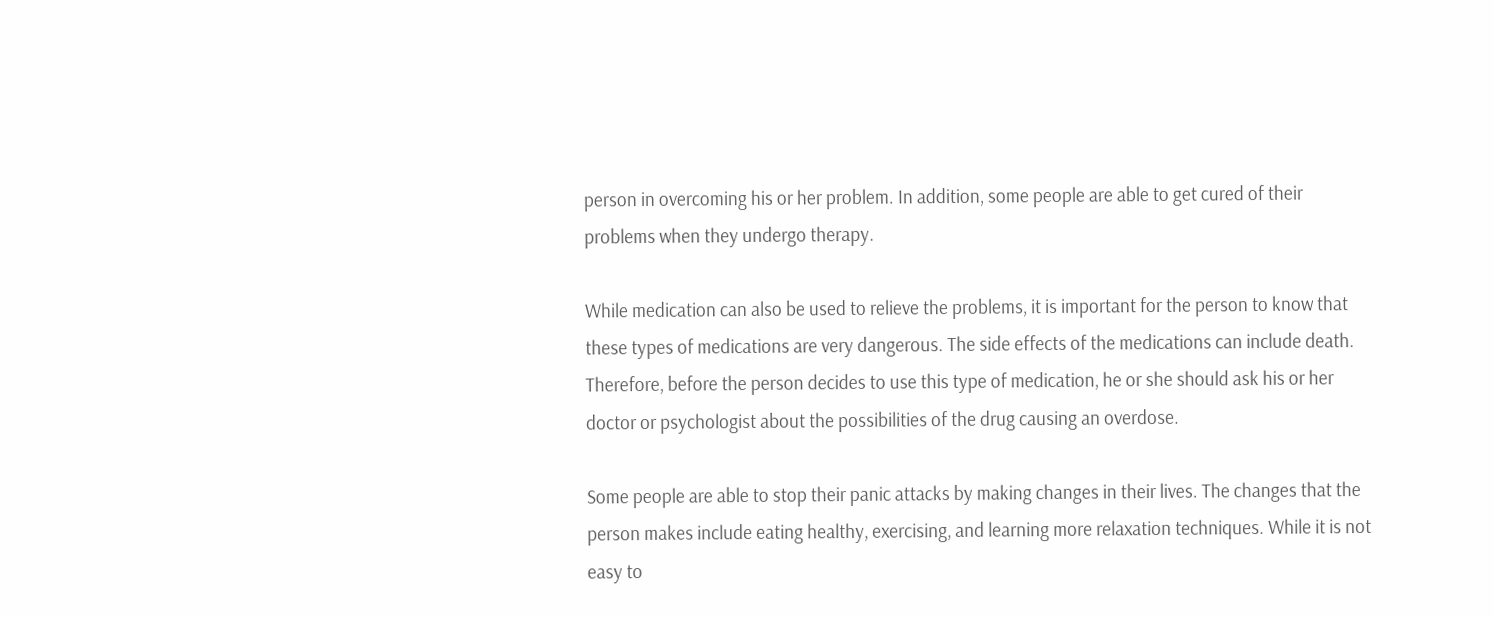person in overcoming his or her problem. In addition, some people are able to get cured of their problems when they undergo therapy.

While medication can also be used to relieve the problems, it is important for the person to know that these types of medications are very dangerous. The side effects of the medications can include death. Therefore, before the person decides to use this type of medication, he or she should ask his or her doctor or psychologist about the possibilities of the drug causing an overdose.

Some people are able to stop their panic attacks by making changes in their lives. The changes that the person makes include eating healthy, exercising, and learning more relaxation techniques. While it is not easy to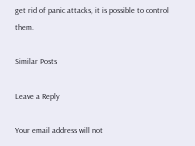get rid of panic attacks, it is possible to control them.

Similar Posts

Leave a Reply

Your email address will not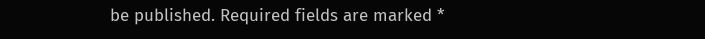be published. Required fields are marked *